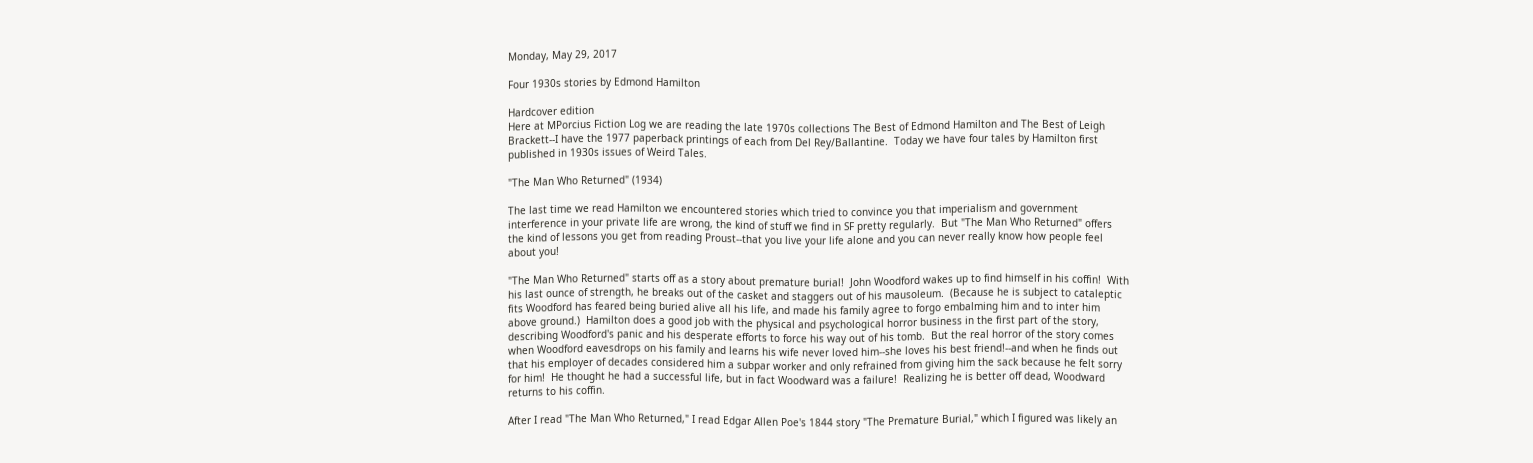Monday, May 29, 2017

Four 1930s stories by Edmond Hamilton

Hardcover edition
Here at MPorcius Fiction Log we are reading the late 1970s collections The Best of Edmond Hamilton and The Best of Leigh Brackett--I have the 1977 paperback printings of each from Del Rey/Ballantine.  Today we have four tales by Hamilton first published in 1930s issues of Weird Tales.

"The Man Who Returned" (1934)

The last time we read Hamilton we encountered stories which tried to convince you that imperialism and government interference in your private life are wrong, the kind of stuff we find in SF pretty regularly.  But "The Man Who Returned" offers the kind of lessons you get from reading Proust--that you live your life alone and you can never really know how people feel about you!

"The Man Who Returned" starts off as a story about premature burial!  John Woodford wakes up to find himself in his coffin!  With his last ounce of strength, he breaks out of the casket and staggers out of his mausoleum.  (Because he is subject to cataleptic fits Woodford has feared being buried alive all his life, and made his family agree to forgo embalming him and to inter him above ground.)  Hamilton does a good job with the physical and psychological horror business in the first part of the story, describing Woodford's panic and his desperate efforts to force his way out of his tomb.  But the real horror of the story comes when Woodford eavesdrops on his family and learns his wife never loved him--she loves his best friend!--and when he finds out that his employer of decades considered him a subpar worker and only refrained from giving him the sack because he felt sorry for him!  He thought he had a successful life, but in fact Woodward was a failure!  Realizing he is better off dead, Woodward returns to his coffin.

After I read "The Man Who Returned," I read Edgar Allen Poe's 1844 story "The Premature Burial," which I figured was likely an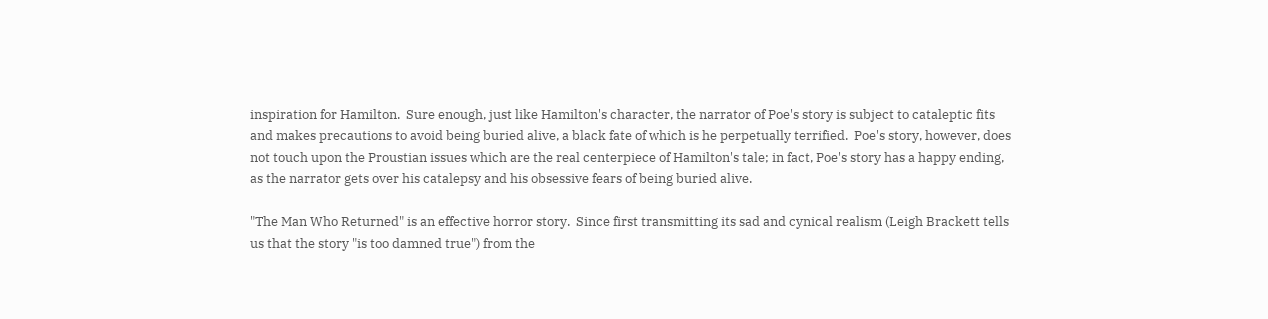inspiration for Hamilton.  Sure enough, just like Hamilton's character, the narrator of Poe's story is subject to cataleptic fits and makes precautions to avoid being buried alive, a black fate of which is he perpetually terrified.  Poe's story, however, does not touch upon the Proustian issues which are the real centerpiece of Hamilton's tale; in fact, Poe's story has a happy ending, as the narrator gets over his catalepsy and his obsessive fears of being buried alive.

"The Man Who Returned" is an effective horror story.  Since first transmitting its sad and cynical realism (Leigh Brackett tells us that the story "is too damned true") from the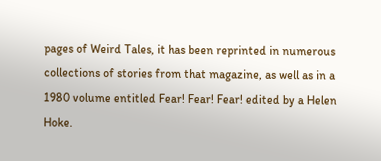pages of Weird Tales, it has been reprinted in numerous collections of stories from that magazine, as well as in a 1980 volume entitled Fear! Fear! Fear! edited by a Helen Hoke.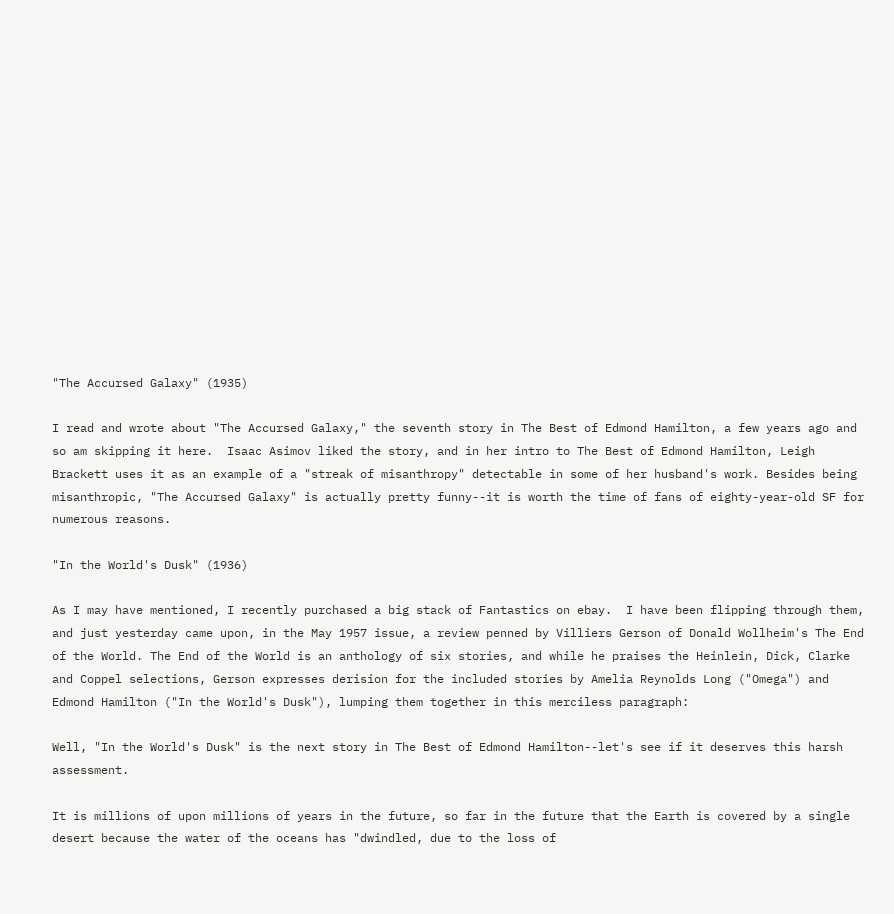"The Accursed Galaxy" (1935)

I read and wrote about "The Accursed Galaxy," the seventh story in The Best of Edmond Hamilton, a few years ago and so am skipping it here.  Isaac Asimov liked the story, and in her intro to The Best of Edmond Hamilton, Leigh Brackett uses it as an example of a "streak of misanthropy" detectable in some of her husband's work. Besides being misanthropic, "The Accursed Galaxy" is actually pretty funny--it is worth the time of fans of eighty-year-old SF for numerous reasons.

"In the World's Dusk" (1936)

As I may have mentioned, I recently purchased a big stack of Fantastics on ebay.  I have been flipping through them, and just yesterday came upon, in the May 1957 issue, a review penned by Villiers Gerson of Donald Wollheim's The End of the World. The End of the World is an anthology of six stories, and while he praises the Heinlein, Dick, Clarke and Coppel selections, Gerson expresses derision for the included stories by Amelia Reynolds Long ("Omega") and Edmond Hamilton ("In the World's Dusk"), lumping them together in this merciless paragraph:

Well, "In the World's Dusk" is the next story in The Best of Edmond Hamilton--let's see if it deserves this harsh assessment.

It is millions of upon millions of years in the future, so far in the future that the Earth is covered by a single desert because the water of the oceans has "dwindled, due to the loss of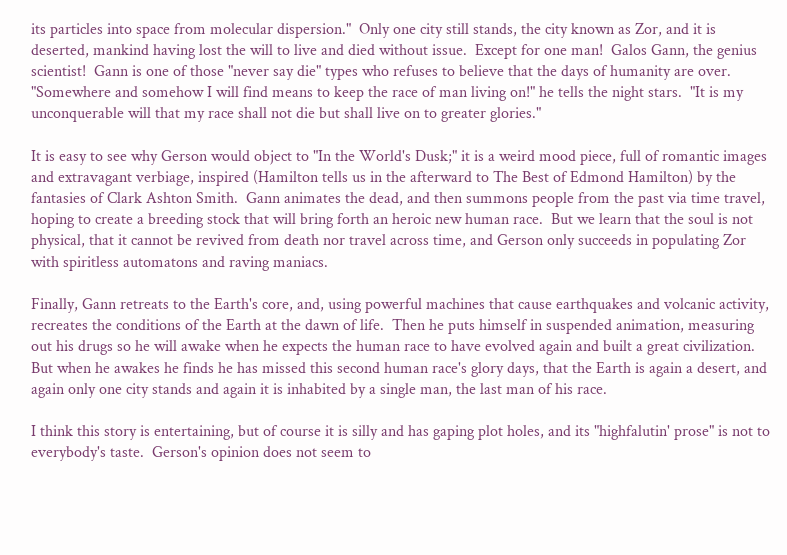its particles into space from molecular dispersion."  Only one city still stands, the city known as Zor, and it is deserted, mankind having lost the will to live and died without issue.  Except for one man!  Galos Gann, the genius scientist!  Gann is one of those "never say die" types who refuses to believe that the days of humanity are over. "Somewhere and somehow I will find means to keep the race of man living on!" he tells the night stars.  "It is my unconquerable will that my race shall not die but shall live on to greater glories."

It is easy to see why Gerson would object to "In the World's Dusk;" it is a weird mood piece, full of romantic images and extravagant verbiage, inspired (Hamilton tells us in the afterward to The Best of Edmond Hamilton) by the fantasies of Clark Ashton Smith.  Gann animates the dead, and then summons people from the past via time travel, hoping to create a breeding stock that will bring forth an heroic new human race.  But we learn that the soul is not physical, that it cannot be revived from death nor travel across time, and Gerson only succeeds in populating Zor with spiritless automatons and raving maniacs.

Finally, Gann retreats to the Earth's core, and, using powerful machines that cause earthquakes and volcanic activity, recreates the conditions of the Earth at the dawn of life.  Then he puts himself in suspended animation, measuring out his drugs so he will awake when he expects the human race to have evolved again and built a great civilization.  But when he awakes he finds he has missed this second human race's glory days, that the Earth is again a desert, and again only one city stands and again it is inhabited by a single man, the last man of his race.

I think this story is entertaining, but of course it is silly and has gaping plot holes, and its "highfalutin' prose" is not to everybody's taste.  Gerson's opinion does not seem to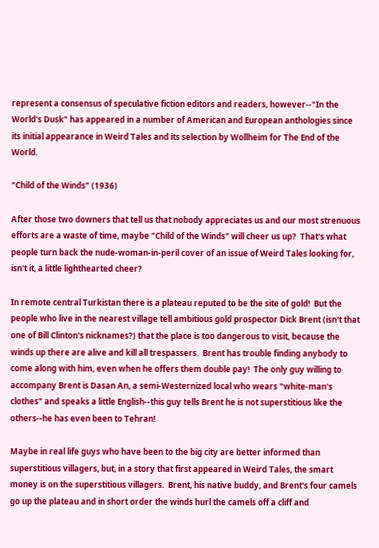represent a consensus of speculative fiction editors and readers, however--"In the World's Dusk" has appeared in a number of American and European anthologies since its initial appearance in Weird Tales and its selection by Wollheim for The End of the World.

"Child of the Winds" (1936)

After those two downers that tell us that nobody appreciates us and our most strenuous efforts are a waste of time, maybe "Child of the Winds" will cheer us up?  That's what people turn back the nude-woman-in-peril cover of an issue of Weird Tales looking for, isn't it, a little lighthearted cheer?

In remote central Turkistan there is a plateau reputed to be the site of gold!  But the people who live in the nearest village tell ambitious gold prospector Dick Brent (isn't that one of Bill Clinton's nicknames?) that the place is too dangerous to visit, because the winds up there are alive and kill all trespassers.  Brent has trouble finding anybody to come along with him, even when he offers them double pay!  The only guy willing to accompany Brent is Dasan An, a semi-Westernized local who wears "white-man's clothes" and speaks a little English--this guy tells Brent he is not superstitious like the others--he has even been to Tehran!

Maybe in real life guys who have been to the big city are better informed than superstitious villagers, but, in a story that first appeared in Weird Tales, the smart money is on the superstitious villagers.  Brent, his native buddy, and Brent's four camels go up the plateau and in short order the winds hurl the camels off a cliff and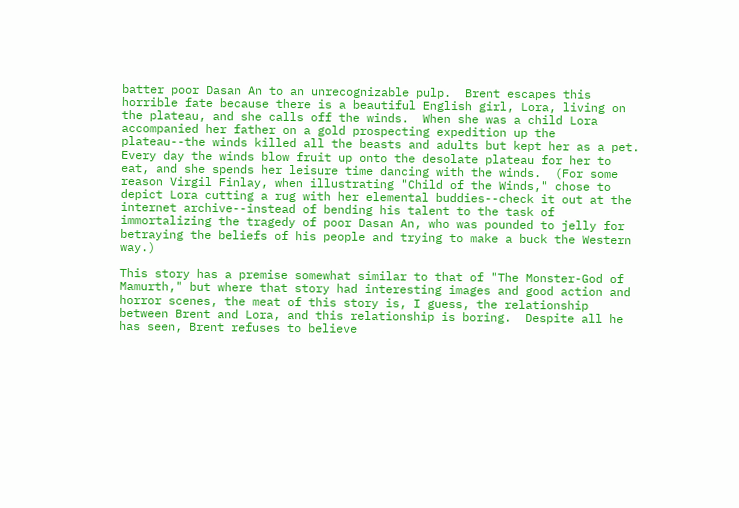batter poor Dasan An to an unrecognizable pulp.  Brent escapes this horrible fate because there is a beautiful English girl, Lora, living on the plateau, and she calls off the winds.  When she was a child Lora accompanied her father on a gold prospecting expedition up the plateau--the winds killed all the beasts and adults but kept her as a pet.  Every day the winds blow fruit up onto the desolate plateau for her to eat, and she spends her leisure time dancing with the winds.  (For some reason Virgil Finlay, when illustrating "Child of the Winds," chose to depict Lora cutting a rug with her elemental buddies--check it out at the internet archive--instead of bending his talent to the task of immortalizing the tragedy of poor Dasan An, who was pounded to jelly for betraying the beliefs of his people and trying to make a buck the Western way.)

This story has a premise somewhat similar to that of "The Monster-God of Mamurth," but where that story had interesting images and good action and horror scenes, the meat of this story is, I guess, the relationship between Brent and Lora, and this relationship is boring.  Despite all he has seen, Brent refuses to believe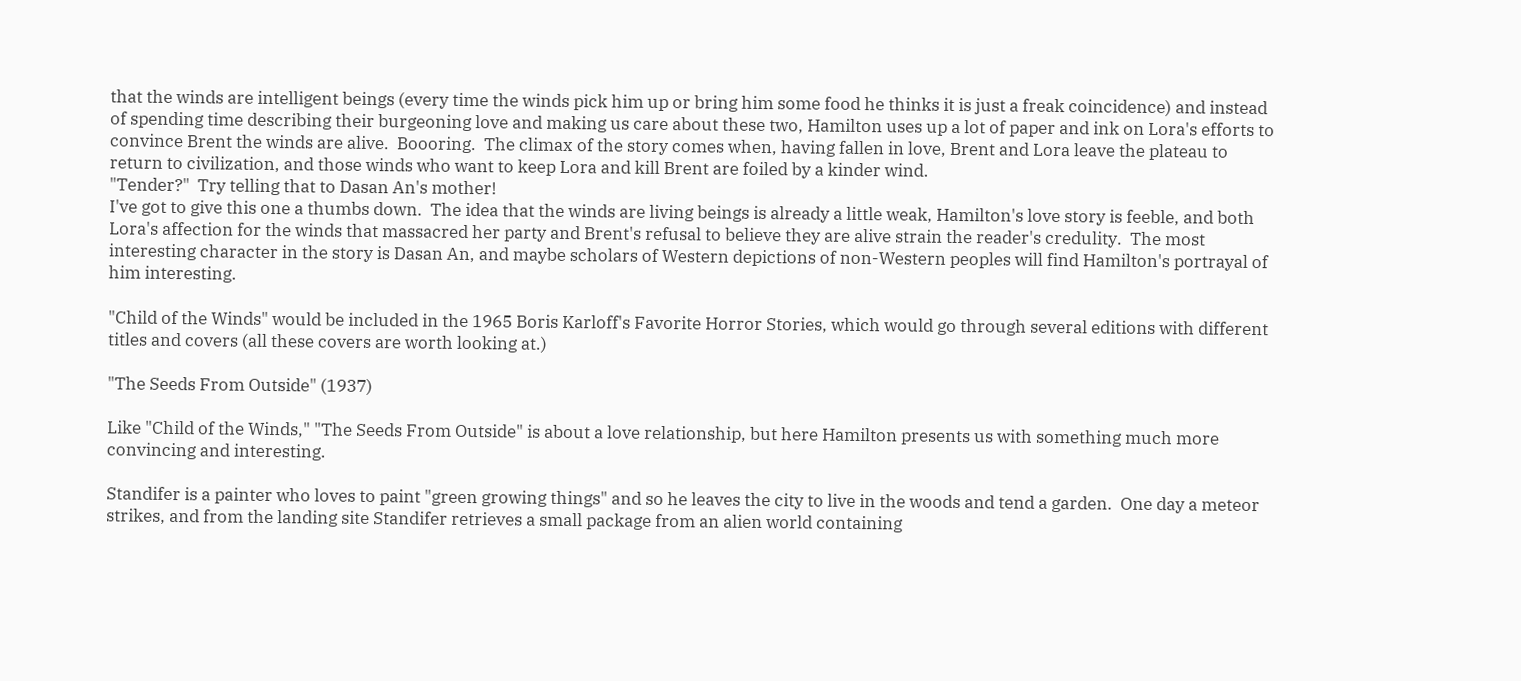that the winds are intelligent beings (every time the winds pick him up or bring him some food he thinks it is just a freak coincidence) and instead of spending time describing their burgeoning love and making us care about these two, Hamilton uses up a lot of paper and ink on Lora's efforts to convince Brent the winds are alive.  Boooring.  The climax of the story comes when, having fallen in love, Brent and Lora leave the plateau to return to civilization, and those winds who want to keep Lora and kill Brent are foiled by a kinder wind.
"Tender?"  Try telling that to Dasan An's mother!
I've got to give this one a thumbs down.  The idea that the winds are living beings is already a little weak, Hamilton's love story is feeble, and both Lora's affection for the winds that massacred her party and Brent's refusal to believe they are alive strain the reader's credulity.  The most interesting character in the story is Dasan An, and maybe scholars of Western depictions of non-Western peoples will find Hamilton's portrayal of him interesting.

"Child of the Winds" would be included in the 1965 Boris Karloff's Favorite Horror Stories, which would go through several editions with different titles and covers (all these covers are worth looking at.)

"The Seeds From Outside" (1937)

Like "Child of the Winds," "The Seeds From Outside" is about a love relationship, but here Hamilton presents us with something much more convincing and interesting.

Standifer is a painter who loves to paint "green growing things" and so he leaves the city to live in the woods and tend a garden.  One day a meteor strikes, and from the landing site Standifer retrieves a small package from an alien world containing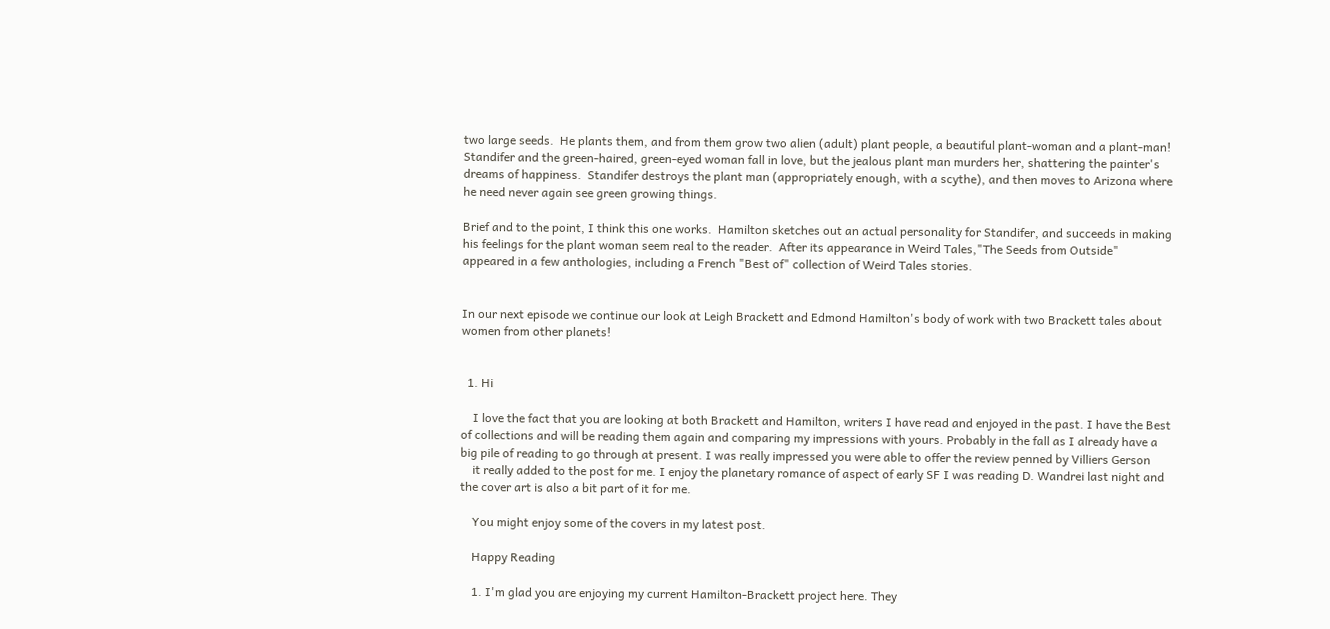two large seeds.  He plants them, and from them grow two alien (adult) plant people, a beautiful plant-woman and a plant-man!  Standifer and the green-haired, green-eyed woman fall in love, but the jealous plant man murders her, shattering the painter's dreams of happiness.  Standifer destroys the plant man (appropriately enough, with a scythe), and then moves to Arizona where he need never again see green growing things.

Brief and to the point, I think this one works.  Hamilton sketches out an actual personality for Standifer, and succeeds in making his feelings for the plant woman seem real to the reader.  After its appearance in Weird Tales,"The Seeds from Outside" appeared in a few anthologies, including a French "Best of" collection of Weird Tales stories.


In our next episode we continue our look at Leigh Brackett and Edmond Hamilton's body of work with two Brackett tales about women from other planets!


  1. Hi

    I love the fact that you are looking at both Brackett and Hamilton, writers I have read and enjoyed in the past. I have the Best of collections and will be reading them again and comparing my impressions with yours. Probably in the fall as I already have a big pile of reading to go through at present. I was really impressed you were able to offer the review penned by Villiers Gerson
    it really added to the post for me. I enjoy the planetary romance of aspect of early SF I was reading D. Wandrei last night and the cover art is also a bit part of it for me.

    You might enjoy some of the covers in my latest post.

    Happy Reading

    1. I'm glad you are enjoying my current Hamilton-Brackett project here. They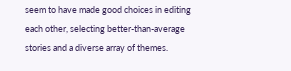seem to have made good choices in editing each other, selecting better-than-average stories and a diverse array of themes.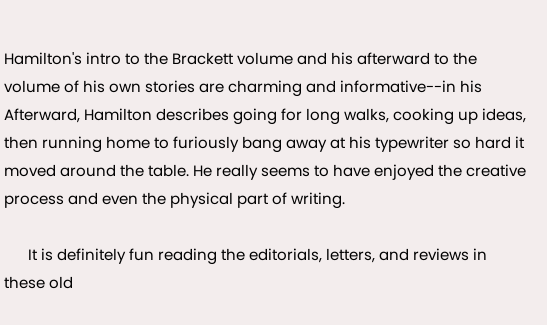Hamilton's intro to the Brackett volume and his afterward to the volume of his own stories are charming and informative--in his Afterward, Hamilton describes going for long walks, cooking up ideas, then running home to furiously bang away at his typewriter so hard it moved around the table. He really seems to have enjoyed the creative process and even the physical part of writing.

      It is definitely fun reading the editorials, letters, and reviews in these old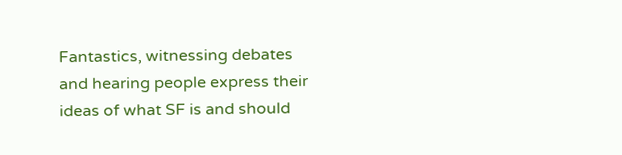Fantastics, witnessing debates and hearing people express their ideas of what SF is and should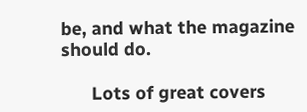be, and what the magazine should do.

      Lots of great covers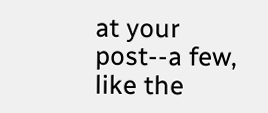at your post--a few, like the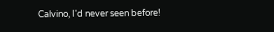Calvino, I'd never seen before!